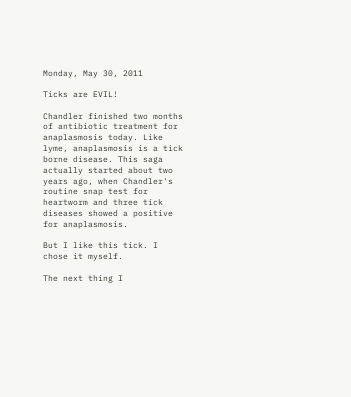Monday, May 30, 2011

Ticks are EVIL!

Chandler finished two months of antibiotic treatment for anaplasmosis today. Like lyme, anaplasmosis is a tick borne disease. This saga actually started about two years ago, when Chandler's routine snap test for heartworm and three tick diseases showed a positive for anaplasmosis.

But I like this tick. I chose it myself.

The next thing I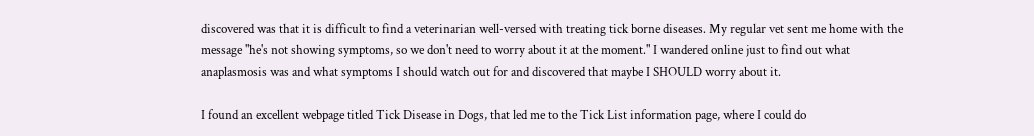discovered was that it is difficult to find a veterinarian well-versed with treating tick borne diseases. My regular vet sent me home with the message "he's not showing symptoms, so we don't need to worry about it at the moment." I wandered online just to find out what anaplasmosis was and what symptoms I should watch out for and discovered that maybe I SHOULD worry about it.

I found an excellent webpage titled Tick Disease in Dogs, that led me to the Tick List information page, where I could do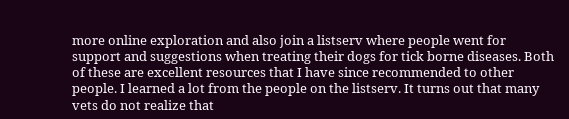more online exploration and also join a listserv where people went for support and suggestions when treating their dogs for tick borne diseases. Both of these are excellent resources that I have since recommended to other people. I learned a lot from the people on the listserv. It turns out that many vets do not realize that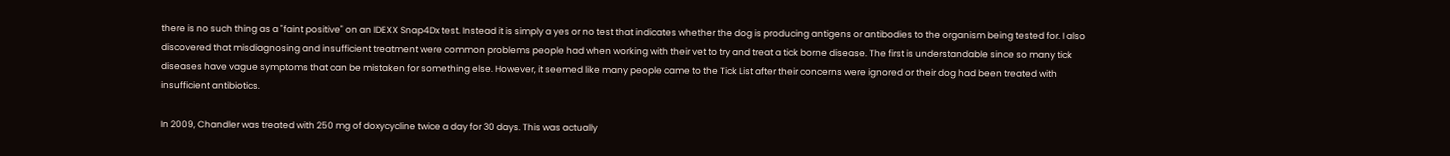there is no such thing as a "faint positive" on an IDEXX Snap4Dx test. Instead it is simply a yes or no test that indicates whether the dog is producing antigens or antibodies to the organism being tested for. I also discovered that misdiagnosing and insufficient treatment were common problems people had when working with their vet to try and treat a tick borne disease. The first is understandable since so many tick diseases have vague symptoms that can be mistaken for something else. However, it seemed like many people came to the Tick List after their concerns were ignored or their dog had been treated with insufficient antibiotics.

In 2009, Chandler was treated with 250 mg of doxycycline twice a day for 30 days. This was actually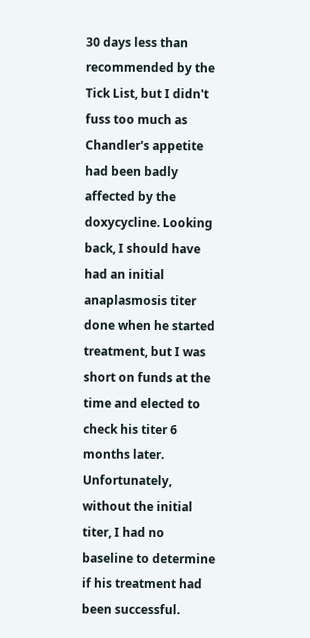30 days less than recommended by the Tick List, but I didn't fuss too much as Chandler's appetite had been badly affected by the doxycycline. Looking back, I should have had an initial anaplasmosis titer done when he started treatment, but I was short on funds at the time and elected to check his titer 6 months later. Unfortunately, without the initial titer, I had no baseline to determine if his treatment had been successful.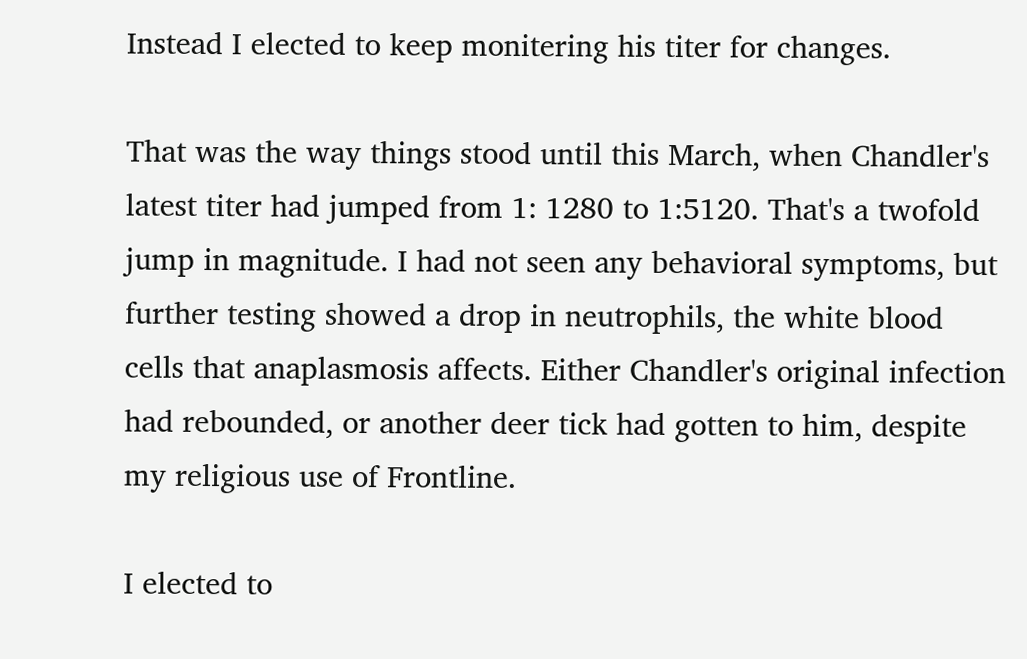Instead I elected to keep monitering his titer for changes.

That was the way things stood until this March, when Chandler's latest titer had jumped from 1: 1280 to 1:5120. That's a twofold jump in magnitude. I had not seen any behavioral symptoms, but further testing showed a drop in neutrophils, the white blood cells that anaplasmosis affects. Either Chandler's original infection had rebounded, or another deer tick had gotten to him, despite my religious use of Frontline.

I elected to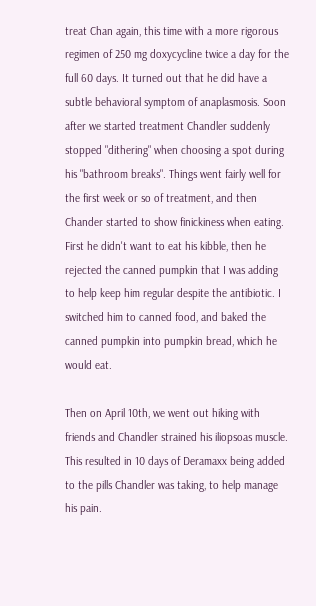treat Chan again, this time with a more rigorous regimen of 250 mg doxycycline twice a day for the full 60 days. It turned out that he did have a subtle behavioral symptom of anaplasmosis. Soon after we started treatment Chandler suddenly stopped "dithering" when choosing a spot during his "bathroom breaks". Things went fairly well for the first week or so of treatment, and then Chander started to show finickiness when eating. First he didn't want to eat his kibble, then he rejected the canned pumpkin that I was adding to help keep him regular despite the antibiotic. I switched him to canned food, and baked the canned pumpkin into pumpkin bread, which he would eat.

Then on April 10th, we went out hiking with friends and Chandler strained his iliopsoas muscle. This resulted in 10 days of Deramaxx being added to the pills Chandler was taking, to help manage his pain.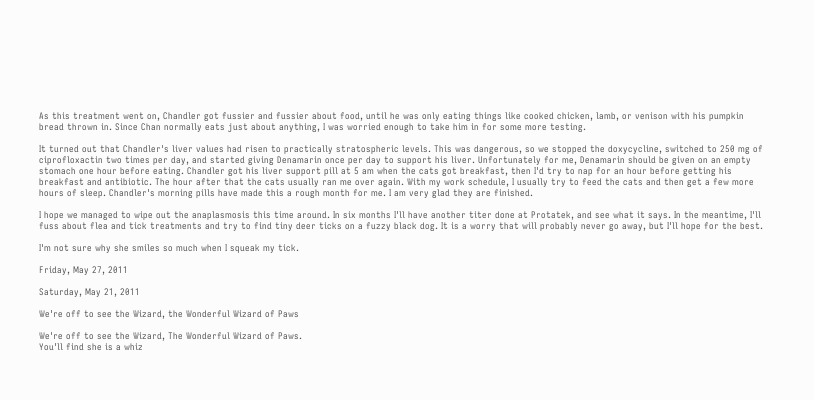As this treatment went on, Chandler got fussier and fussier about food, until he was only eating things like cooked chicken, lamb, or venison with his pumpkin bread thrown in. Since Chan normally eats just about anything, I was worried enough to take him in for some more testing.

It turned out that Chandler's liver values had risen to practically stratospheric levels. This was dangerous, so we stopped the doxycycline, switched to 250 mg of ciprofloxactin two times per day, and started giving Denamarin once per day to support his liver. Unfortunately for me, Denamarin should be given on an empty stomach one hour before eating. Chandler got his liver support pill at 5 am when the cats got breakfast, then I'd try to nap for an hour before getting his breakfast and antibiotic. The hour after that the cats usually ran me over again. With my work schedule, I usually try to feed the cats and then get a few more hours of sleep. Chandler's morning pills have made this a rough month for me. I am very glad they are finished.

I hope we managed to wipe out the anaplasmosis this time around. In six months I'll have another titer done at Protatek, and see what it says. In the meantime, I'll fuss about flea and tick treatments and try to find tiny deer ticks on a fuzzy black dog. It is a worry that will probably never go away, but I'll hope for the best.

I'm not sure why she smiles so much when I squeak my tick.

Friday, May 27, 2011

Saturday, May 21, 2011

We're off to see the Wizard, the Wonderful Wizard of Paws

We're off to see the Wizard, The Wonderful Wizard of Paws.
You'll find she is a whiz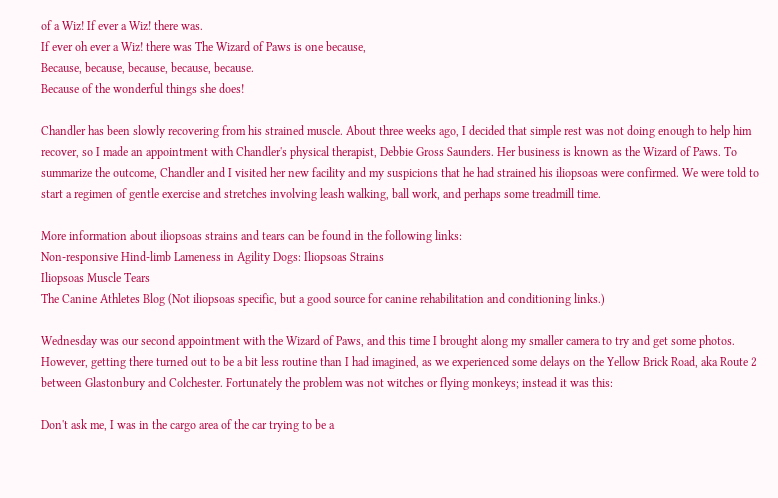of a Wiz! If ever a Wiz! there was.
If ever oh ever a Wiz! there was The Wizard of Paws is one because,
Because, because, because, because, because.
Because of the wonderful things she does!

Chandler has been slowly recovering from his strained muscle. About three weeks ago, I decided that simple rest was not doing enough to help him recover, so I made an appointment with Chandler's physical therapist, Debbie Gross Saunders. Her business is known as the Wizard of Paws. To summarize the outcome, Chandler and I visited her new facility and my suspicions that he had strained his iliopsoas were confirmed. We were told to start a regimen of gentle exercise and stretches involving leash walking, ball work, and perhaps some treadmill time.

More information about iliopsoas strains and tears can be found in the following links:
Non-responsive Hind-limb Lameness in Agility Dogs: Iliopsoas Strains
Iliopsoas Muscle Tears
The Canine Athletes Blog (Not iliopsoas specific, but a good source for canine rehabilitation and conditioning links.)

Wednesday was our second appointment with the Wizard of Paws, and this time I brought along my smaller camera to try and get some photos. However, getting there turned out to be a bit less routine than I had imagined, as we experienced some delays on the Yellow Brick Road, aka Route 2 between Glastonbury and Colchester. Fortunately the problem was not witches or flying monkeys; instead it was this:

Don't ask me, I was in the cargo area of the car trying to be a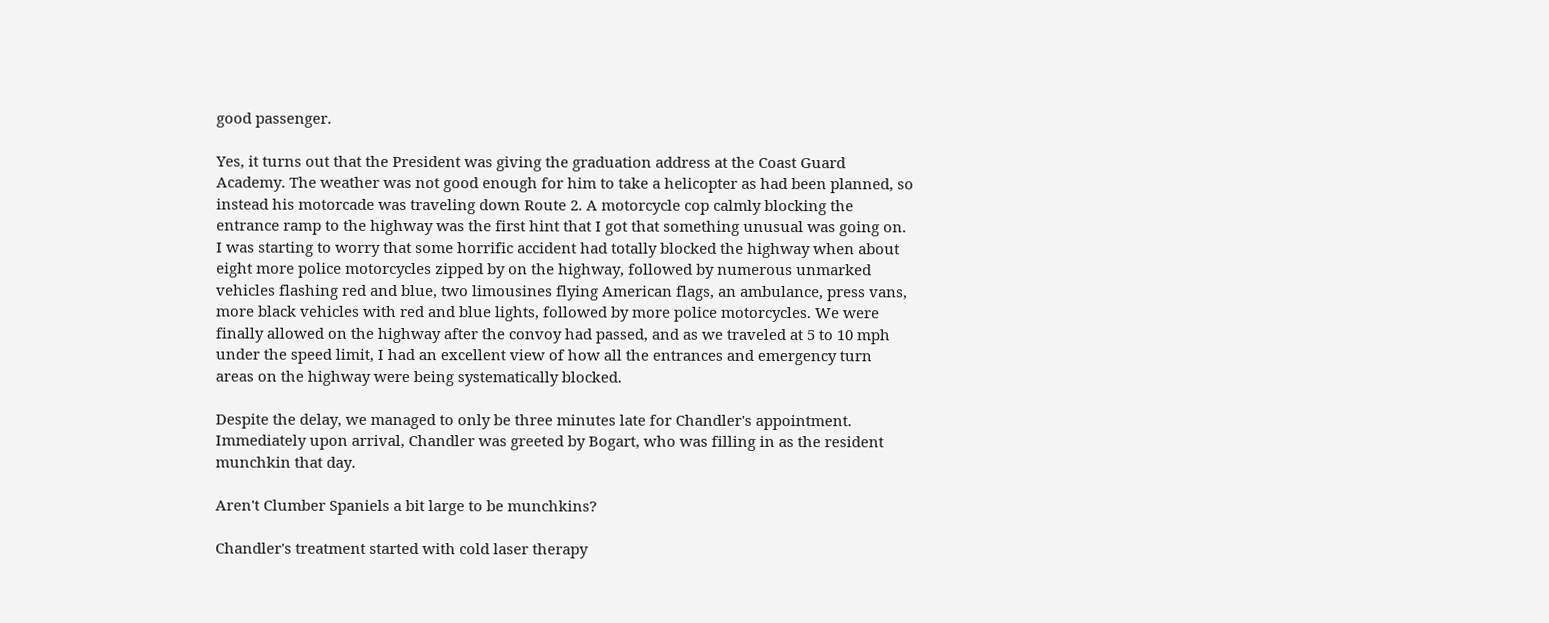good passenger.

Yes, it turns out that the President was giving the graduation address at the Coast Guard Academy. The weather was not good enough for him to take a helicopter as had been planned, so instead his motorcade was traveling down Route 2. A motorcycle cop calmly blocking the entrance ramp to the highway was the first hint that I got that something unusual was going on. I was starting to worry that some horrific accident had totally blocked the highway when about eight more police motorcycles zipped by on the highway, followed by numerous unmarked vehicles flashing red and blue, two limousines flying American flags, an ambulance, press vans, more black vehicles with red and blue lights, followed by more police motorcycles. We were finally allowed on the highway after the convoy had passed, and as we traveled at 5 to 10 mph under the speed limit, I had an excellent view of how all the entrances and emergency turn areas on the highway were being systematically blocked.

Despite the delay, we managed to only be three minutes late for Chandler's appointment. Immediately upon arrival, Chandler was greeted by Bogart, who was filling in as the resident munchkin that day.

Aren't Clumber Spaniels a bit large to be munchkins?

Chandler's treatment started with cold laser therapy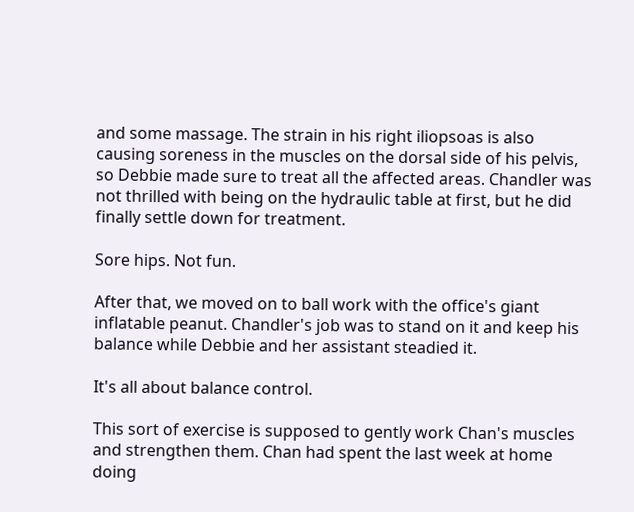and some massage. The strain in his right iliopsoas is also causing soreness in the muscles on the dorsal side of his pelvis, so Debbie made sure to treat all the affected areas. Chandler was not thrilled with being on the hydraulic table at first, but he did finally settle down for treatment.

Sore hips. Not fun.

After that, we moved on to ball work with the office's giant inflatable peanut. Chandler's job was to stand on it and keep his balance while Debbie and her assistant steadied it.

It's all about balance control.

This sort of exercise is supposed to gently work Chan's muscles and strengthen them. Chan had spent the last week at home doing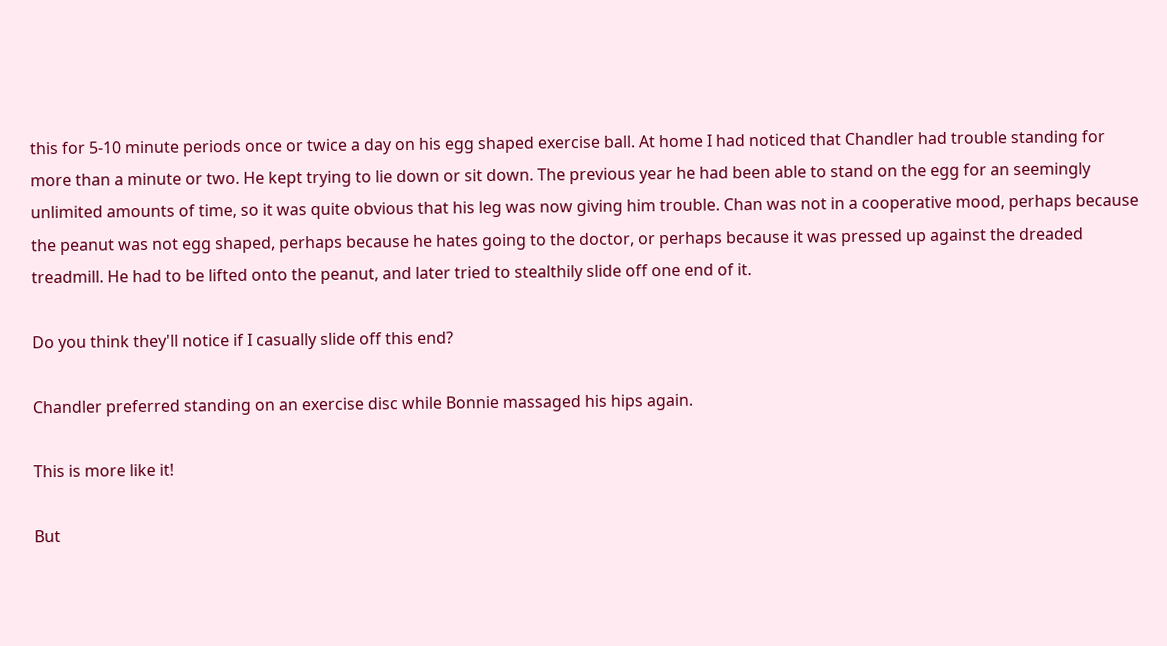this for 5-10 minute periods once or twice a day on his egg shaped exercise ball. At home I had noticed that Chandler had trouble standing for more than a minute or two. He kept trying to lie down or sit down. The previous year he had been able to stand on the egg for an seemingly unlimited amounts of time, so it was quite obvious that his leg was now giving him trouble. Chan was not in a cooperative mood, perhaps because the peanut was not egg shaped, perhaps because he hates going to the doctor, or perhaps because it was pressed up against the dreaded treadmill. He had to be lifted onto the peanut, and later tried to stealthily slide off one end of it.

Do you think they'll notice if I casually slide off this end?

Chandler preferred standing on an exercise disc while Bonnie massaged his hips again.

This is more like it!

But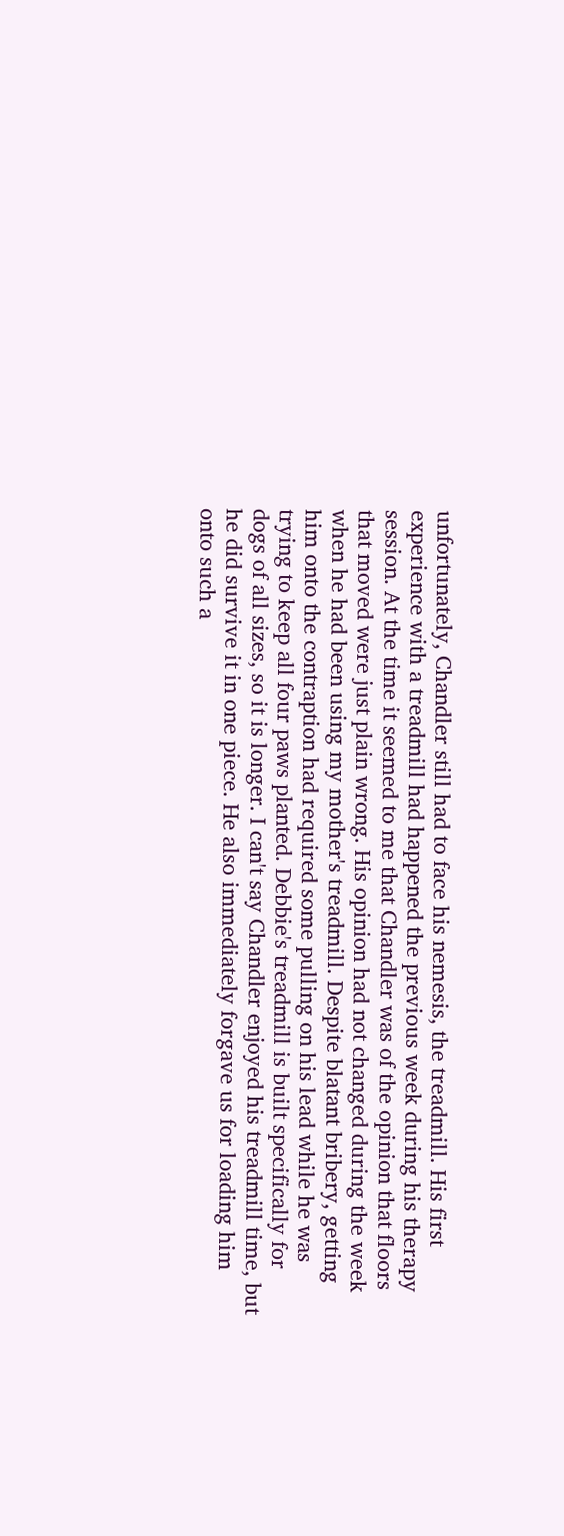unfortunately, Chandler still had to face his nemesis, the treadmill. His first experience with a treadmill had happened the previous week during his therapy session. At the time it seemed to me that Chandler was of the opinion that floors that moved were just plain wrong. His opinion had not changed during the week when he had been using my mother's treadmill. Despite blatant bribery, getting him onto the contraption had required some pulling on his lead while he was trying to keep all four paws planted. Debbie's treadmill is built specifically for dogs of all sizes, so it is longer. I can't say Chandler enjoyed his treadmill time, but he did survive it in one piece. He also immediately forgave us for loading him onto such a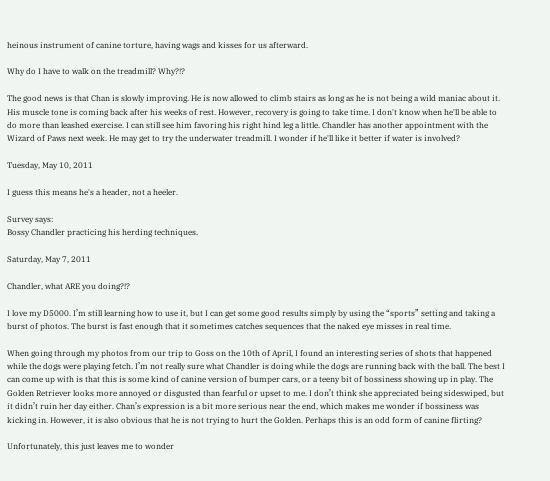heinous instrument of canine torture, having wags and kisses for us afterward.

Why do I have to walk on the treadmill? Why?!?

The good news is that Chan is slowly improving. He is now allowed to climb stairs as long as he is not being a wild maniac about it. His muscle tone is coming back after his weeks of rest. However, recovery is going to take time. I don't know when he'll be able to do more than leashed exercise. I can still see him favoring his right hind leg a little. Chandler has another appointment with the Wizard of Paws next week. He may get to try the underwater treadmill. I wonder if he'll like it better if water is involved?

Tuesday, May 10, 2011

I guess this means he's a header, not a heeler.

Survey says:
Bossy Chandler practicing his herding techniques.

Saturday, May 7, 2011

Chandler, what ARE you doing?!?

I love my D5000. I’m still learning how to use it, but I can get some good results simply by using the “sports” setting and taking a burst of photos. The burst is fast enough that it sometimes catches sequences that the naked eye misses in real time.

When going through my photos from our trip to Goss on the 10th of April, I found an interesting series of shots that happened while the dogs were playing fetch. I’m not really sure what Chandler is doing while the dogs are running back with the ball. The best I can come up with is that this is some kind of canine version of bumper cars, or a teeny bit of bossiness showing up in play. The Golden Retriever looks more annoyed or disgusted than fearful or upset to me. I don’t think she appreciated being sideswiped, but it didn’t ruin her day either. Chan’s expression is a bit more serious near the end, which makes me wonder if bossiness was kicking in. However, it is also obvious that he is not trying to hurt the Golden. Perhaps this is an odd form of canine flirting?

Unfortunately, this just leaves me to wonder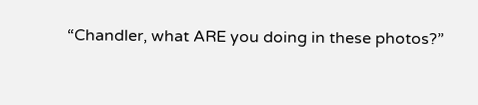“Chandler, what ARE you doing in these photos?”